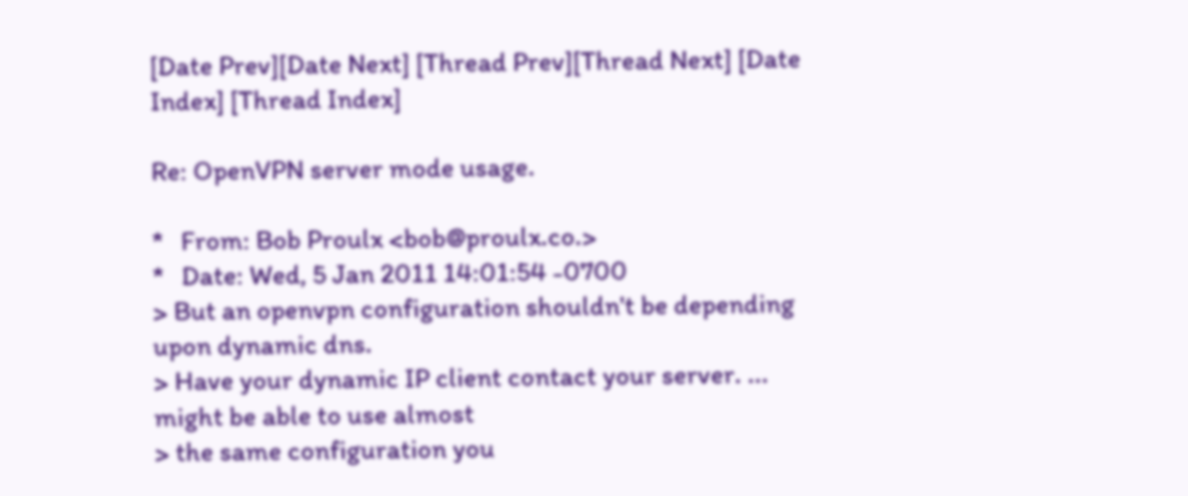[Date Prev][Date Next] [Thread Prev][Thread Next] [Date Index] [Thread Index]

Re: OpenVPN server mode usage.

*   From: Bob Proulx <bob@proulx.co.>
*   Date: Wed, 5 Jan 2011 14:01:54 -0700
> But an openvpn configuration shouldn't be depending upon dynamic dns.
> Have your dynamic IP client contact your server. ... might be able to use almost
> the same configuration you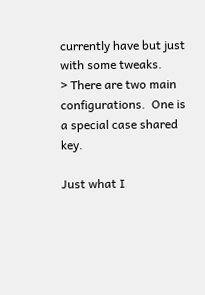currently have but just with some tweaks.
> There are two main configurations.  One is a special case shared key.

Just what I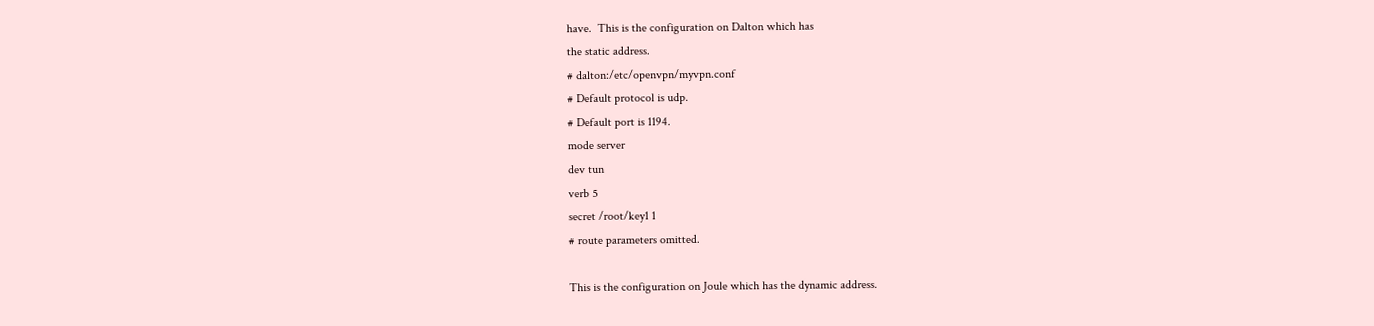have.  This is the configuration on Dalton which has
the static address.
# dalton:/etc/openvpn/myvpn.conf
# Default protocol is udp.
# Default port is 1194.
mode server
dev tun
verb 5
secret /root/key1 1
# route parameters omitted.

This is the configuration on Joule which has the dynamic address.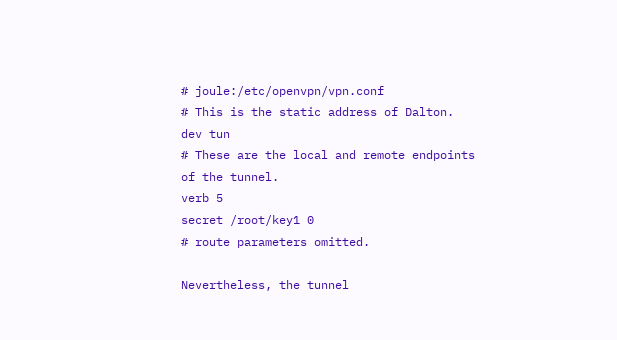# joule:/etc/openvpn/vpn.conf
# This is the static address of Dalton.
dev tun
# These are the local and remote endpoints of the tunnel.
verb 5
secret /root/key1 0
# route parameters omitted.

Nevertheless, the tunnel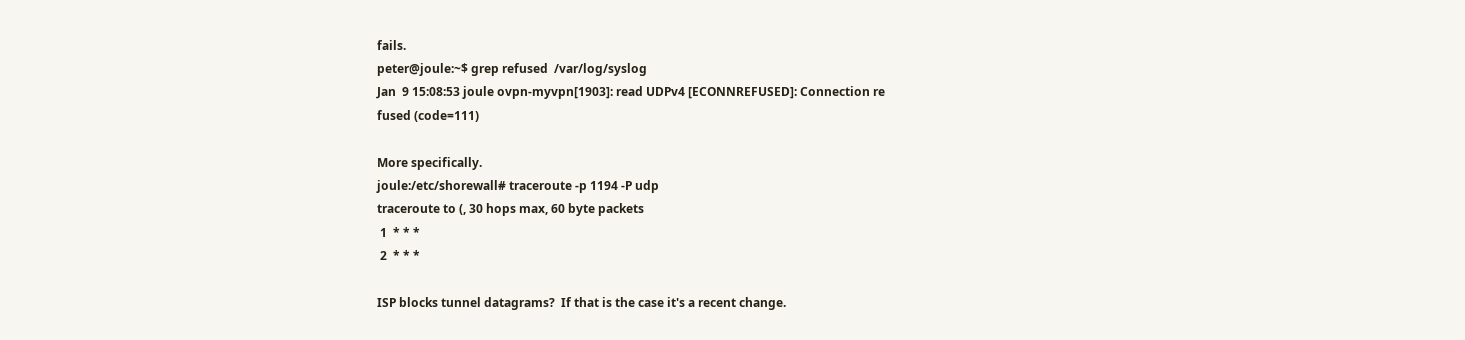fails.
peter@joule:~$ grep refused  /var/log/syslog
Jan  9 15:08:53 joule ovpn-myvpn[1903]: read UDPv4 [ECONNREFUSED]: Connection re
fused (code=111)

More specifically.
joule:/etc/shorewall# traceroute -p 1194 -P udp
traceroute to (, 30 hops max, 60 byte packets
 1  * * *
 2  * * *

ISP blocks tunnel datagrams?  If that is the case it's a recent change.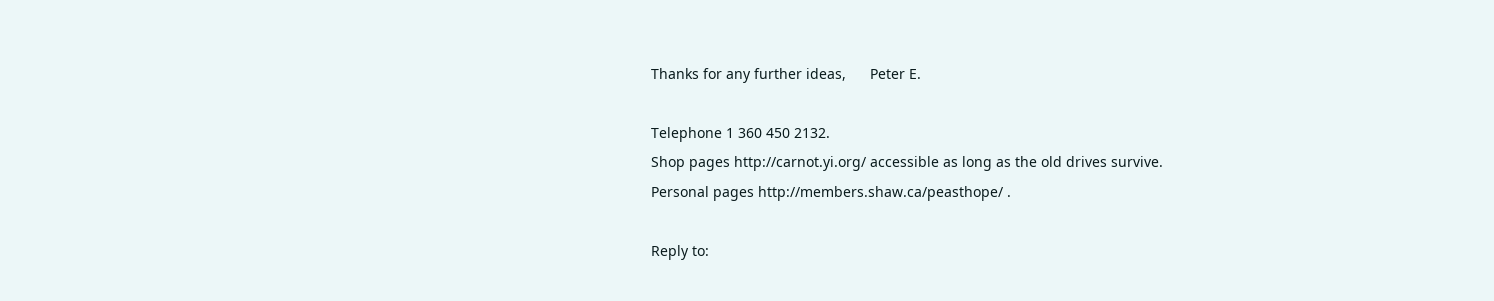Thanks for any further ideas,      Peter E.

Telephone 1 360 450 2132.
Shop pages http://carnot.yi.org/ accessible as long as the old drives survive.
Personal pages http://members.shaw.ca/peasthope/ .

Reply to: